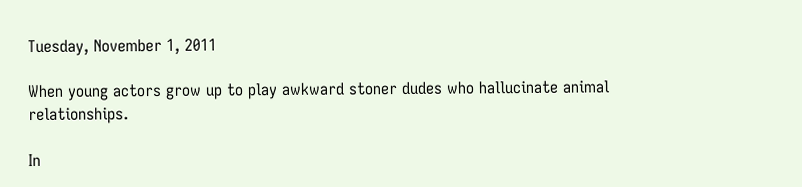Tuesday, November 1, 2011

When young actors grow up to play awkward stoner dudes who hallucinate animal relationships.

In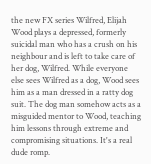the new FX series Wilfred, Elijah Wood plays a depressed, formerly suicidal man who has a crush on his neighbour and is left to take care of her dog, Wilfred. While everyone else sees Wilfred as a dog, Wood sees him as a man dressed in a ratty dog suit. The dog man somehow acts as a misguided mentor to Wood, teaching him lessons through extreme and compromising situations. It's a real dude romp.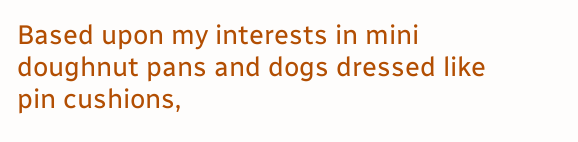Based upon my interests in mini doughnut pans and dogs dressed like pin cushions,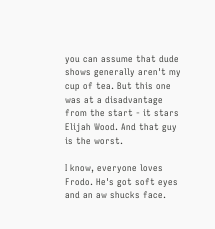you can assume that dude shows generally aren't my cup of tea. But this one was at a disadvantage from the start - it stars Elijah Wood. And that guy is the worst.

I know, everyone loves Frodo. He's got soft eyes and an aw shucks face.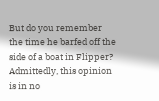But do you remember the time he barfed off the side of a boat in Flipper? Admittedly, this opinion is in no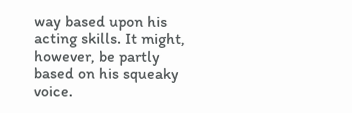way based upon his acting skills. It might, however, be partly based on his squeaky voice.